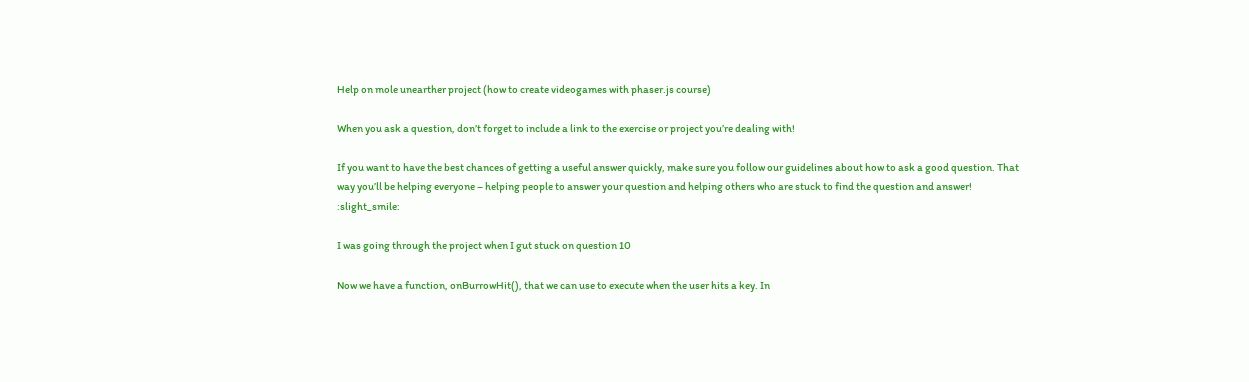Help on mole unearther project (how to create videogames with phaser.js course)

When you ask a question, don’t forget to include a link to the exercise or project you’re dealing with!

If you want to have the best chances of getting a useful answer quickly, make sure you follow our guidelines about how to ask a good question. That way you’ll be helping everyone – helping people to answer your question and helping others who are stuck to find the question and answer! :slight_smile:

I was going through the project when I gut stuck on question 10

Now we have a function, onBurrowHit(), that we can use to execute when the user hits a key. In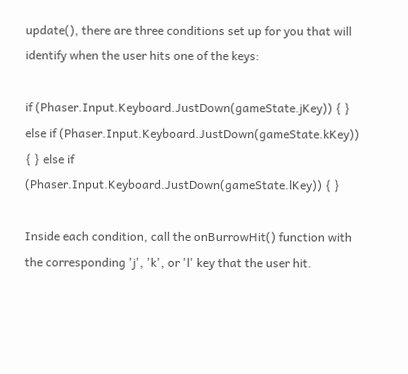update(), there are three conditions set up for you that will identify when the user hits one of the keys:

if (Phaser.Input.Keyboard.JustDown(gameState.jKey)) { } else if (Phaser.Input.Keyboard.JustDown(gameState.kKey)) { } else if (Phaser.Input.Keyboard.JustDown(gameState.lKey)) { }

Inside each condition, call the onBurrowHit() function with the corresponding 'j', 'k', or 'l' key that the user hit.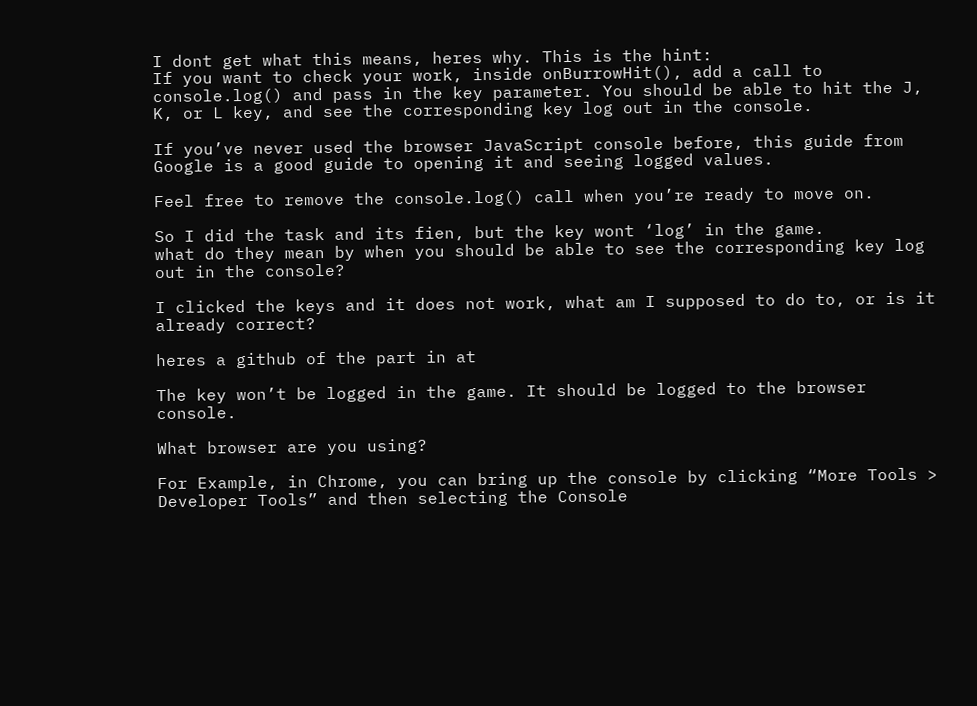I dont get what this means, heres why. This is the hint:
If you want to check your work, inside onBurrowHit(), add a call to console.log() and pass in the key parameter. You should be able to hit the J, K, or L key, and see the corresponding key log out in the console.

If you’ve never used the browser JavaScript console before, this guide from Google is a good guide to opening it and seeing logged values.

Feel free to remove the console.log() call when you’re ready to move on.

So I did the task and its fien, but the key wont ‘log’ in the game.
what do they mean by when you should be able to see the corresponding key log out in the console?

I clicked the keys and it does not work, what am I supposed to do to, or is it already correct?

heres a github of the part in at

The key won’t be logged in the game. It should be logged to the browser console.

What browser are you using?

For Example, in Chrome, you can bring up the console by clicking “More Tools > Developer Tools” and then selecting the Console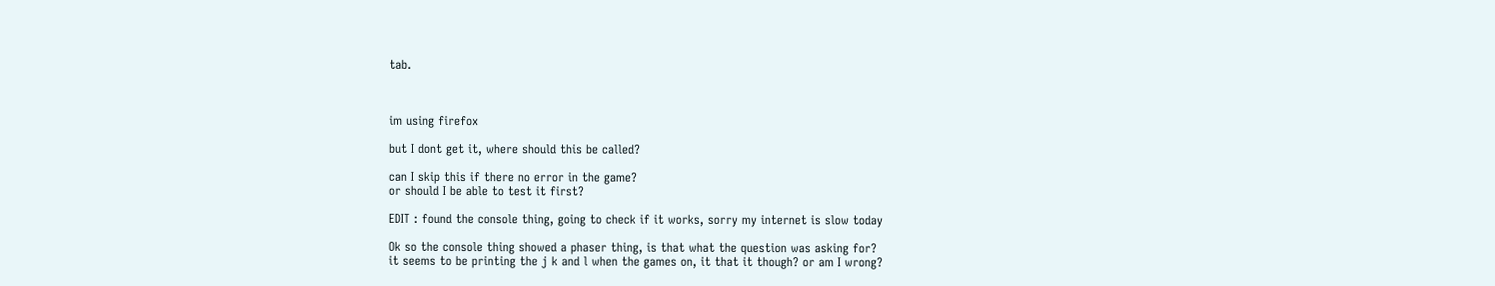tab.



im using firefox

but I dont get it, where should this be called?

can I skip this if there no error in the game?
or should I be able to test it first?

EDIT : found the console thing, going to check if it works, sorry my internet is slow today

Ok so the console thing showed a phaser thing, is that what the question was asking for?
it seems to be printing the j k and l when the games on, it that it though? or am I wrong?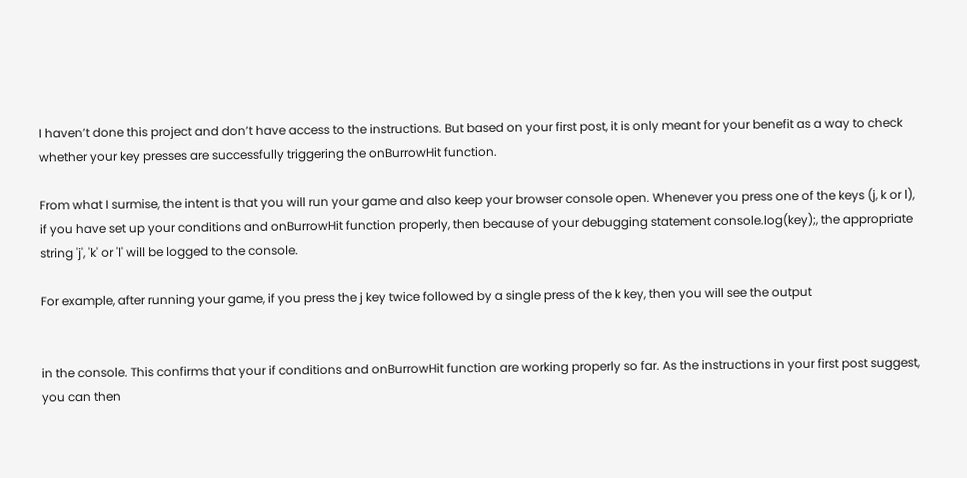I haven’t done this project and don’t have access to the instructions. But based on your first post, it is only meant for your benefit as a way to check whether your key presses are successfully triggering the onBurrowHit function.

From what I surmise, the intent is that you will run your game and also keep your browser console open. Whenever you press one of the keys (j, k or l), if you have set up your conditions and onBurrowHit function properly, then because of your debugging statement console.log(key);, the appropriate string 'j', 'k' or 'l' will be logged to the console.

For example, after running your game, if you press the j key twice followed by a single press of the k key, then you will see the output


in the console. This confirms that your if conditions and onBurrowHit function are working properly so far. As the instructions in your first post suggest, you can then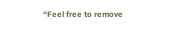“Feel free to remove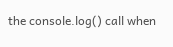the console.log() call when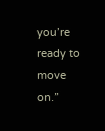you’re ready to move on.”